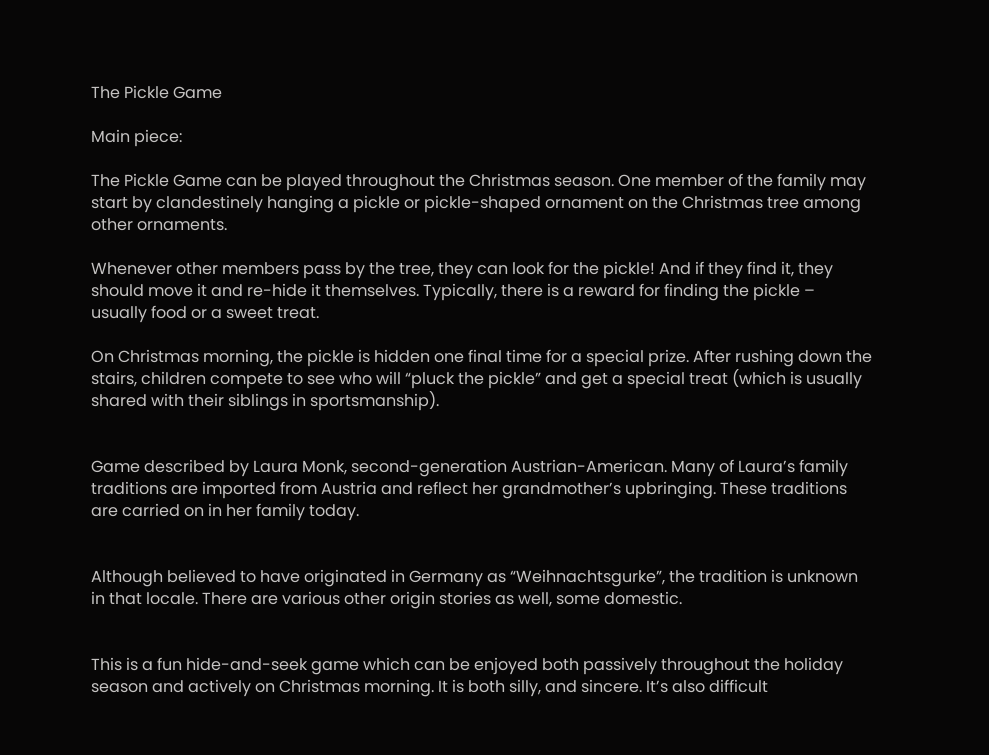The Pickle Game

Main piece:

The Pickle Game can be played throughout the Christmas season. One member of the family may start by clandestinely hanging a pickle or pickle-shaped ornament on the Christmas tree among other ornaments.

Whenever other members pass by the tree, they can look for the pickle! And if they find it, they should move it and re-hide it themselves. Typically, there is a reward for finding the pickle – usually food or a sweet treat.

On Christmas morning, the pickle is hidden one final time for a special prize. After rushing down the stairs, children compete to see who will “pluck the pickle” and get a special treat (which is usually shared with their siblings in sportsmanship).


Game described by Laura Monk, second-generation Austrian-American. Many of Laura’s family traditions are imported from Austria and reflect her grandmother’s upbringing. These traditions are carried on in her family today.


Although believed to have originated in Germany as “Weihnachtsgurke”, the tradition is unknown in that locale. There are various other origin stories as well, some domestic.


This is a fun hide-and-seek game which can be enjoyed both passively throughout the holiday season and actively on Christmas morning. It is both silly, and sincere. It’s also difficult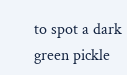to spot a dark green pickle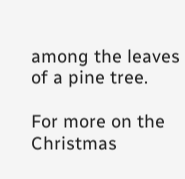among the leaves of a pine tree.

For more on the Christmas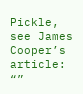Pickle, see James Cooper’s article: “”